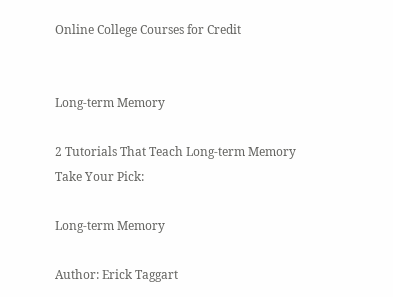Online College Courses for Credit


Long-term Memory

2 Tutorials That Teach Long-term Memory
Take Your Pick:

Long-term Memory

Author: Erick Taggart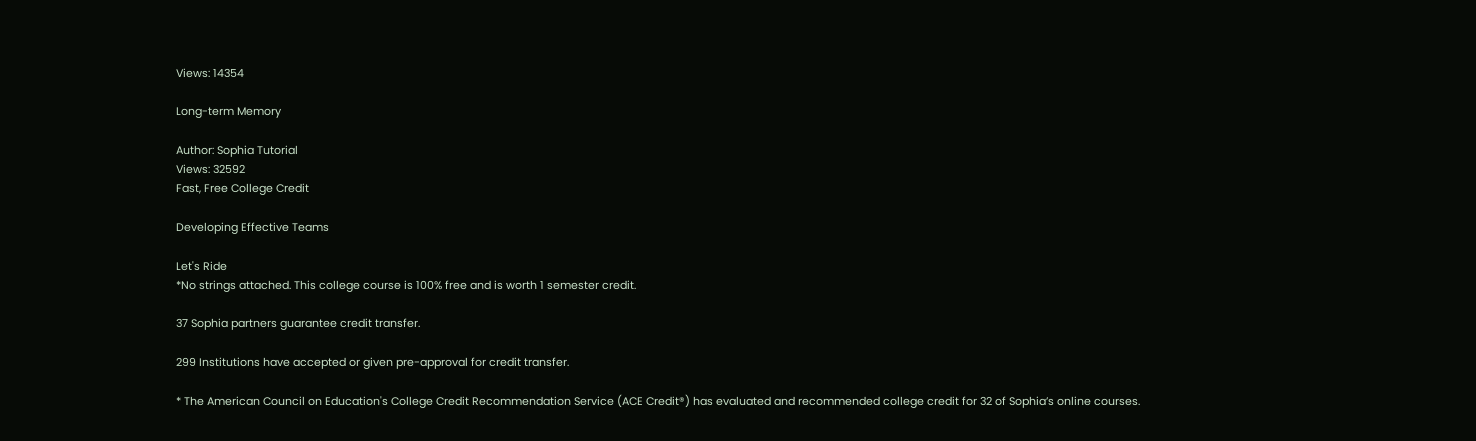Views: 14354

Long-term Memory

Author: Sophia Tutorial
Views: 32592
Fast, Free College Credit

Developing Effective Teams

Let's Ride
*No strings attached. This college course is 100% free and is worth 1 semester credit.

37 Sophia partners guarantee credit transfer.

299 Institutions have accepted or given pre-approval for credit transfer.

* The American Council on Education's College Credit Recommendation Service (ACE Credit®) has evaluated and recommended college credit for 32 of Sophia’s online courses.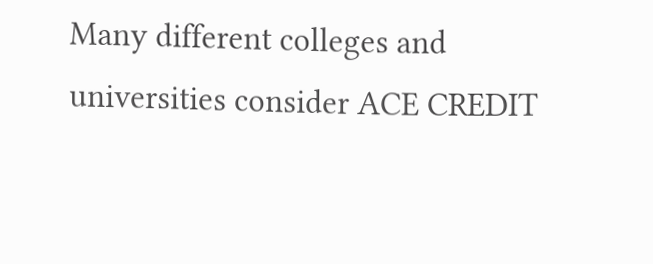Many different colleges and universities consider ACE CREDIT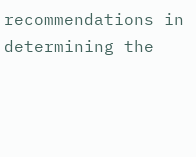recommendations in determining the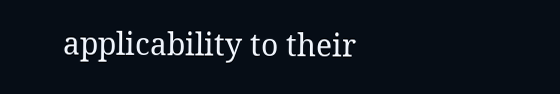applicability to their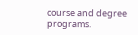course and degree programs.